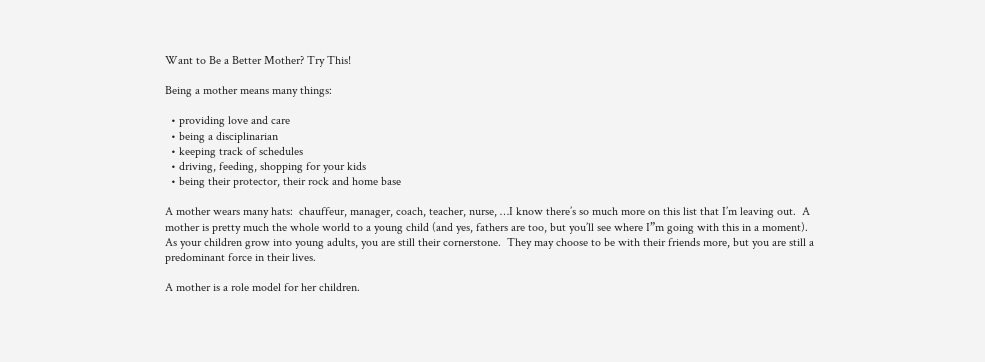Want to Be a Better Mother? Try This!

Being a mother means many things:

  • providing love and care
  • being a disciplinarian
  • keeping track of schedules
  • driving, feeding, shopping for your kids
  • being their protector, their rock and home base

A mother wears many hats:  chauffeur, manager, coach, teacher, nurse, …I know there’s so much more on this list that I’m leaving out.  A mother is pretty much the whole world to a young child (and yes, fathers are too, but you’ll see where I”m going with this in a moment).  As your children grow into young adults, you are still their cornerstone.  They may choose to be with their friends more, but you are still a predominant force in their lives.

A mother is a role model for her children.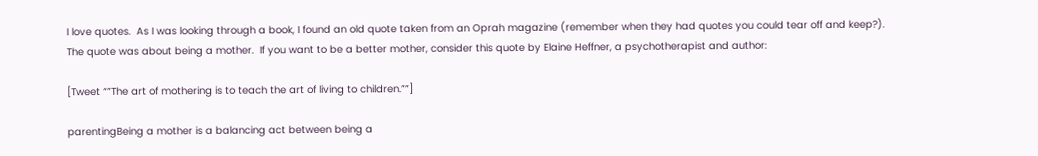I love quotes.  As I was looking through a book, I found an old quote taken from an Oprah magazine (remember when they had quotes you could tear off and keep?).  The quote was about being a mother.  If you want to be a better mother, consider this quote by Elaine Heffner, a psychotherapist and author:

[Tweet “”The art of mothering is to teach the art of living to children.””]

parentingBeing a mother is a balancing act between being a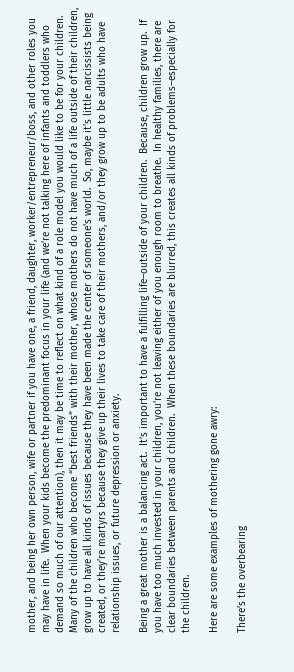mother, and being her own person, wife or partner if you have one, a friend, daughter, worker/entrepreneur/boss, and other roles you may have in life.  When your kids become the predominant focus in your life (and we’re not talking here of infants and toddlers who demand so much of our attention), then it may be time to reflect on what kind of a role model you would like to be for your children.  Many of the children who become “best friends” with their mother, whose mothers do not have much of a life outside of their children, grow up to have all kinds of issues because they have been made the center of someone’s world.  So, maybe it’s little narcissists being created, or they’re martyrs because they give up their lives to take care of their mothers, and/or they grow up to be adults who have relationship issues, or future depression or anxiety.

Being a great mother is a balancing act.  It’s important to have a fulfilling life–outside of your children.  Because, children grow up.  If you have too much invested in your children, you’re not leaving either of you enough room to breathe.  In healthy families, there are clear boundaries between parents and children.  When these boundaries are blurred, this creates all kinds of problems–especially for the children.

Here are some examples of mothering gone awry:

There’s the overbearing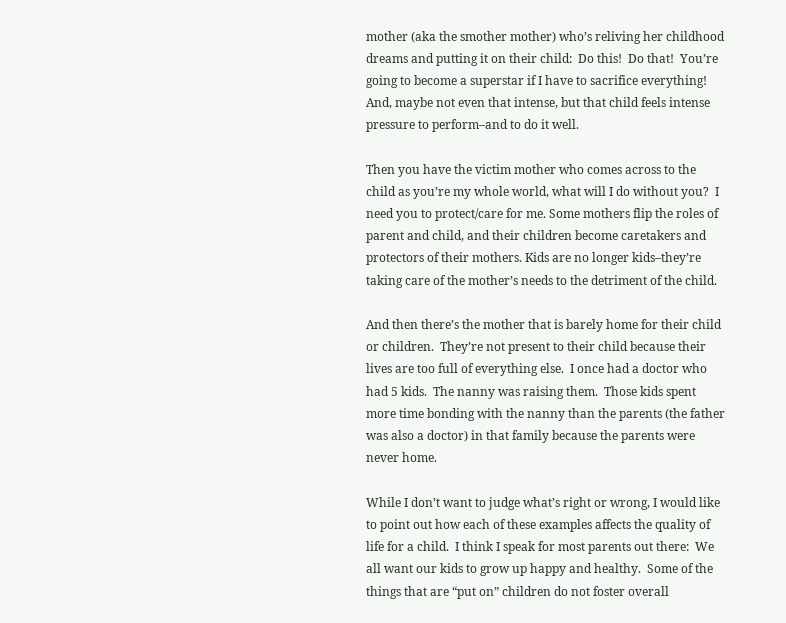mother (aka the smother mother) who’s reliving her childhood dreams and putting it on their child:  Do this!  Do that!  You’re going to become a superstar if I have to sacrifice everything!   And, maybe not even that intense, but that child feels intense pressure to perform–and to do it well.

Then you have the victim mother who comes across to the child as you’re my whole world, what will I do without you?  I need you to protect/care for me. Some mothers flip the roles of parent and child, and their children become caretakers and protectors of their mothers. Kids are no longer kids–they’re taking care of the mother’s needs to the detriment of the child.

And then there’s the mother that is barely home for their child or children.  They’re not present to their child because their lives are too full of everything else.  I once had a doctor who had 5 kids.  The nanny was raising them.  Those kids spent more time bonding with the nanny than the parents (the father was also a doctor) in that family because the parents were never home.

While I don’t want to judge what’s right or wrong, I would like to point out how each of these examples affects the quality of life for a child.  I think I speak for most parents out there:  We all want our kids to grow up happy and healthy.  Some of the things that are “put on” children do not foster overall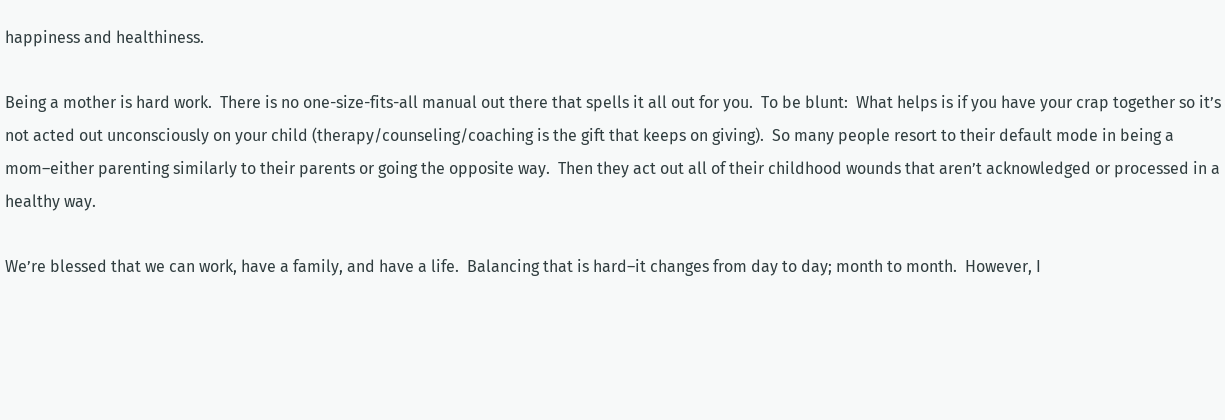happiness and healthiness.

Being a mother is hard work.  There is no one-size-fits-all manual out there that spells it all out for you.  To be blunt:  What helps is if you have your crap together so it’s not acted out unconsciously on your child (therapy/counseling/coaching is the gift that keeps on giving).  So many people resort to their default mode in being a mom–either parenting similarly to their parents or going the opposite way.  Then they act out all of their childhood wounds that aren’t acknowledged or processed in a healthy way.

We’re blessed that we can work, have a family, and have a life.  Balancing that is hard–it changes from day to day; month to month.  However, I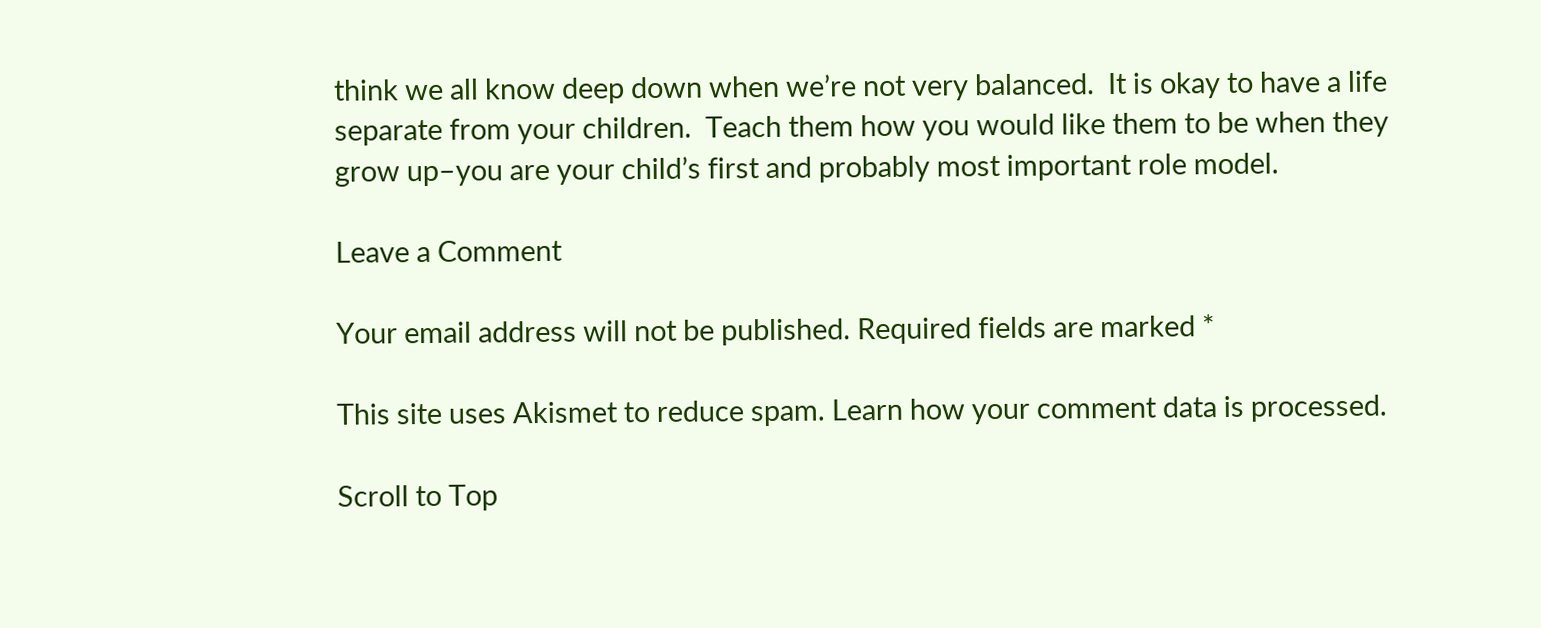think we all know deep down when we’re not very balanced.  It is okay to have a life separate from your children.  Teach them how you would like them to be when they grow up–you are your child’s first and probably most important role model.

Leave a Comment

Your email address will not be published. Required fields are marked *

This site uses Akismet to reduce spam. Learn how your comment data is processed.

Scroll to Top